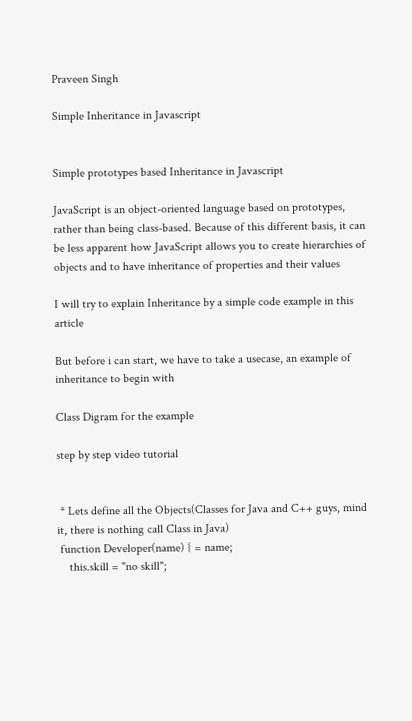Praveen Singh

Simple Inheritance in Javascript


Simple prototypes based Inheritance in Javascript

JavaScript is an object-oriented language based on prototypes, rather than being class-based. Because of this different basis, it can be less apparent how JavaScript allows you to create hierarchies of objects and to have inheritance of properties and their values

I will try to explain Inheritance by a simple code example in this article

But before i can start, we have to take a usecase, an example of inheritance to begin with

Class Digram for the example

step by step video tutorial


 * Lets define all the Objects(Classes for Java and C++ guys, mind it, there is nothing call Class in Java)
 function Developer(name) { = name;
    this.skill = "no skill";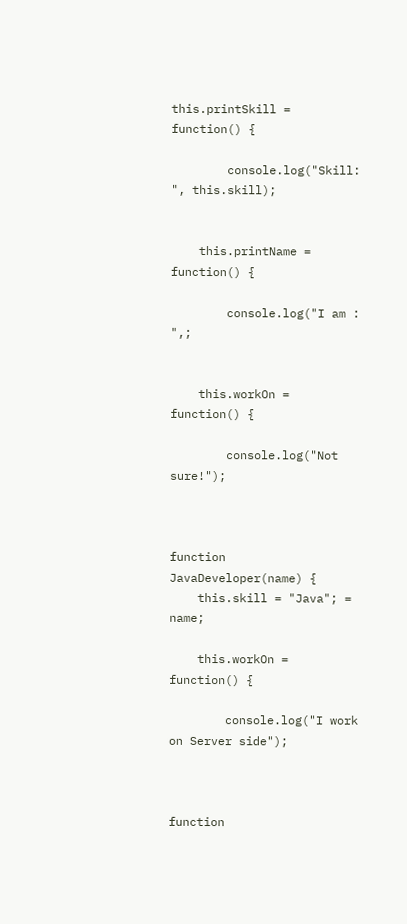this.printSkill = function() {

        console.log("Skill: ", this.skill);


    this.printName = function() {

        console.log("I am : ",;


    this.workOn = function() {

        console.log("Not sure!");



function JavaDeveloper(name) {
    this.skill = "Java"; = name;

    this.workOn = function() {

        console.log("I work on Server side");



function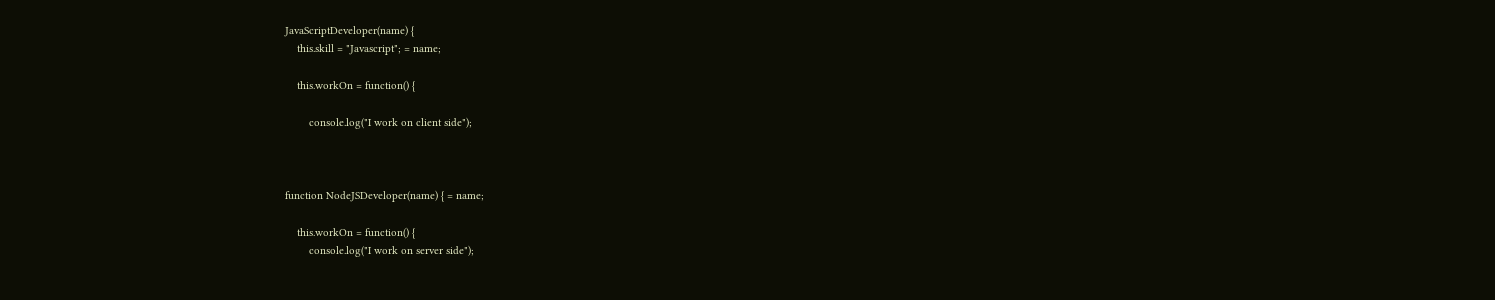JavaScriptDeveloper(name) {
    this.skill = "Javascript"; = name;

    this.workOn = function() {

        console.log("I work on client side");



function NodeJSDeveloper(name) { = name;

    this.workOn = function() {
        console.log("I work on server side");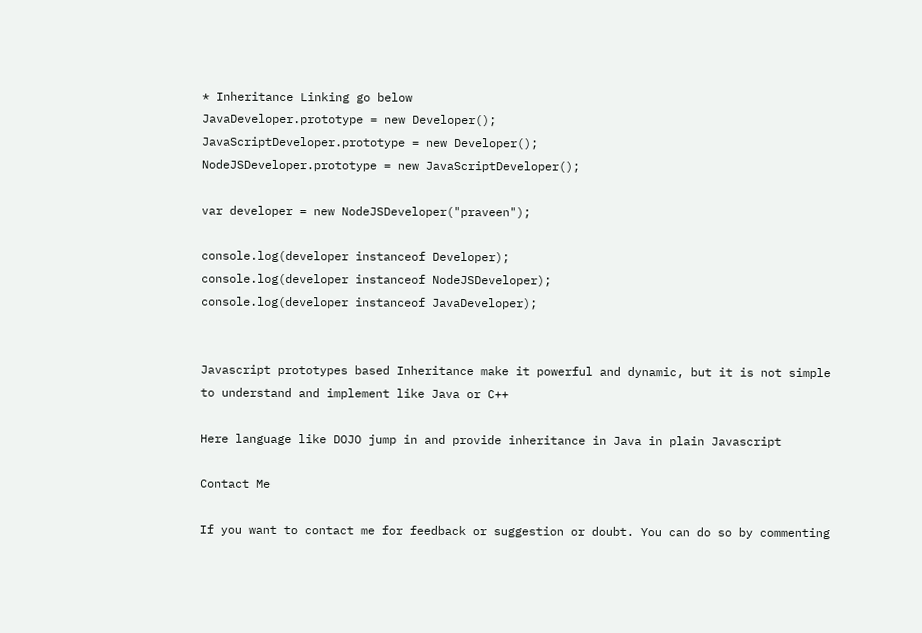* Inheritance Linking go below
JavaDeveloper.prototype = new Developer();
JavaScriptDeveloper.prototype = new Developer();
NodeJSDeveloper.prototype = new JavaScriptDeveloper();

var developer = new NodeJSDeveloper("praveen");

console.log(developer instanceof Developer);
console.log(developer instanceof NodeJSDeveloper);
console.log(developer instanceof JavaDeveloper);


Javascript prototypes based Inheritance make it powerful and dynamic, but it is not simple to understand and implement like Java or C++

Here language like DOJO jump in and provide inheritance in Java in plain Javascript

Contact Me

If you want to contact me for feedback or suggestion or doubt. You can do so by commenting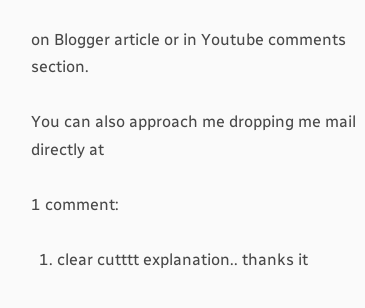on Blogger article or in Youtube comments section.

You can also approach me dropping me mail directly at

1 comment:

  1. clear cutttt explanation.. thanks it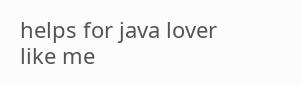helps for java lover like me